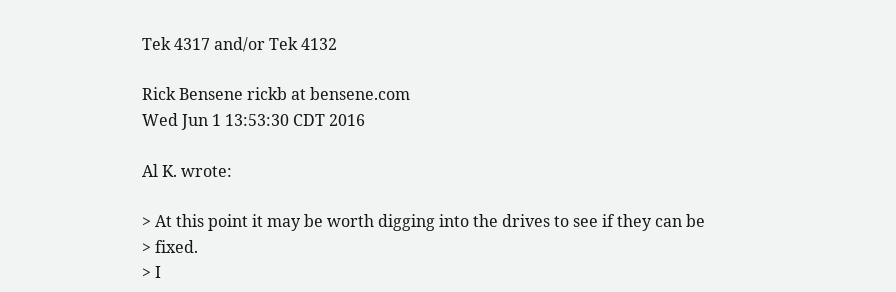Tek 4317 and/or Tek 4132

Rick Bensene rickb at bensene.com
Wed Jun 1 13:53:30 CDT 2016

Al K. wrote:

> At this point it may be worth digging into the drives to see if they can be
> fixed.
> I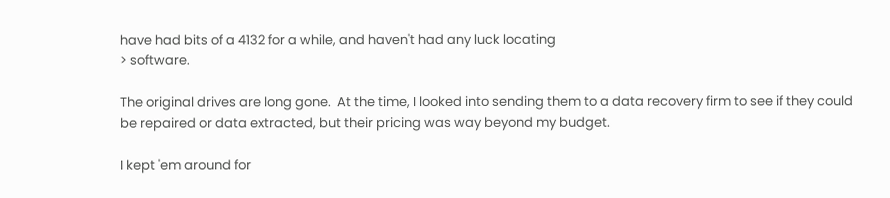have had bits of a 4132 for a while, and haven't had any luck locating
> software.

The original drives are long gone.  At the time, I looked into sending them to a data recovery firm to see if they could be repaired or data extracted, but their pricing was way beyond my budget.

I kept 'em around for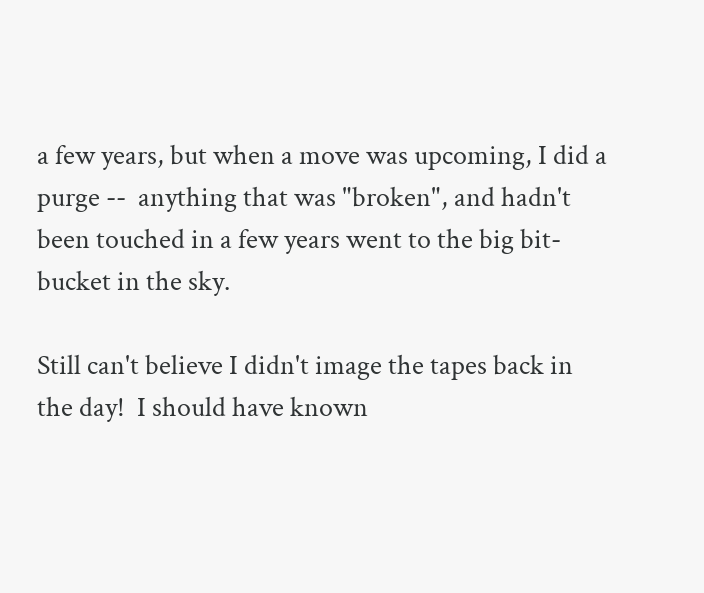a few years, but when a move was upcoming, I did a purge --  anything that was "broken", and hadn't been touched in a few years went to the big bit-bucket in the sky.

Still can't believe I didn't image the tapes back in the day!  I should have known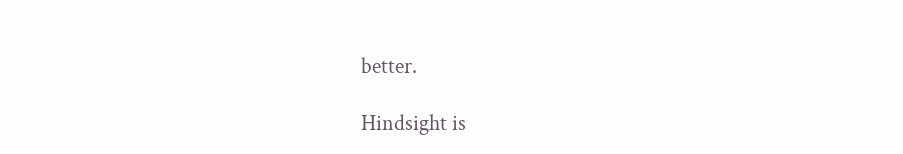better.

Hindsight is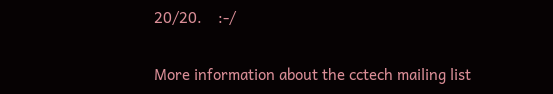20/20.    :-/


More information about the cctech mailing list